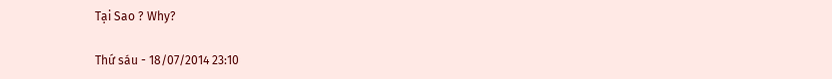Tại Sao ? Why?

Thứ sáu - 18/07/2014 23:10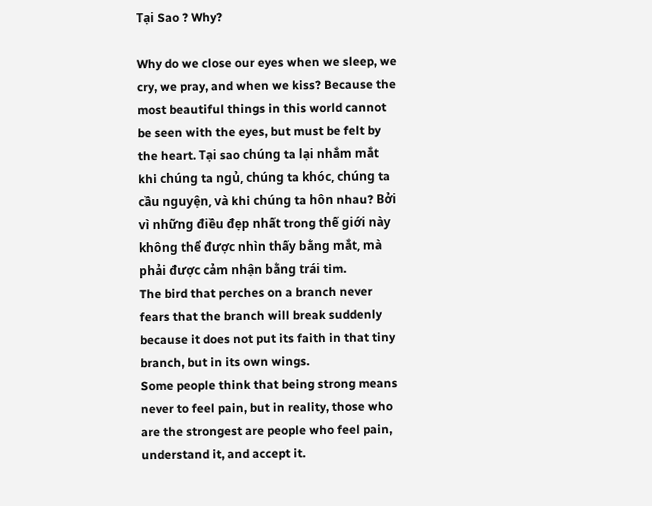Tại Sao ? Why?

Why do we close our eyes when we sleep, we cry, we pray, and when we kiss? Because the most beautiful things in this world cannot be seen with the eyes, but must be felt by the heart. Tại sao chúng ta lại nhắm mắt khi chúng ta ngủ, chúng ta khóc, chúng ta cầu nguyện, và khi chúng ta hôn nhau? Bởi vì những điều đẹp nhất trong thế giới này không thể được nhìn thấy bằng mắt, mà phải được cảm nhận bằng trái tim.
The bird that perches on a branch never fears that the branch will break suddenly because it does not put its faith in that tiny branch, but in its own wings.
Some people think that being strong means never to feel pain, but in reality, those who are the strongest are people who feel pain, understand it, and accept it.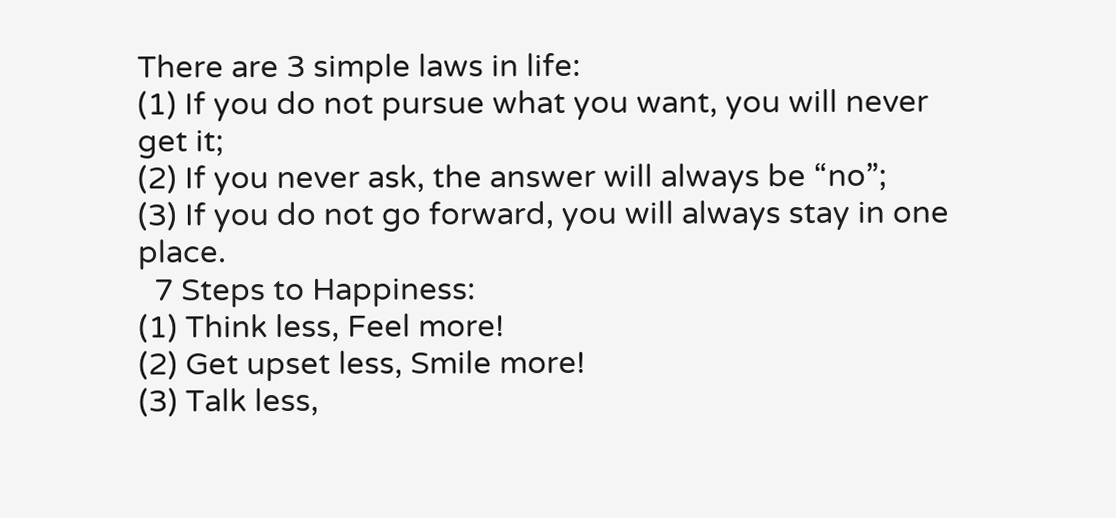There are 3 simple laws in life:
(1) If you do not pursue what you want, you will never get it;
(2) If you never ask, the answer will always be “no”;
(3) If you do not go forward, you will always stay in one place.
  7 Steps to Happiness:
(1) Think less, Feel more!
(2) Get upset less, Smile more!
(3) Talk less,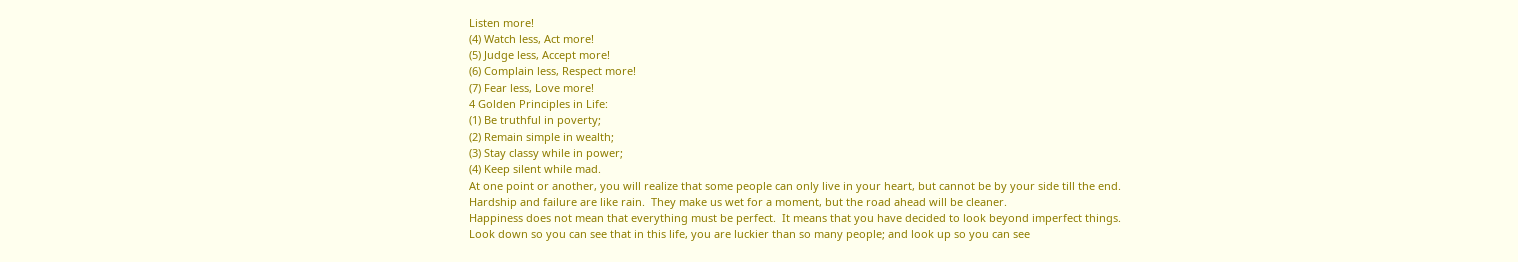Listen more!
(4) Watch less, Act more!
(5) Judge less, Accept more!
(6) Complain less, Respect more!
(7) Fear less, Love more!
4 Golden Principles in Life:
(1) Be truthful in poverty;
(2) Remain simple in wealth;
(3) Stay classy while in power;
(4) Keep silent while mad.
At one point or another, you will realize that some people can only live in your heart, but cannot be by your side till the end.
Hardship and failure are like rain.  They make us wet for a moment, but the road ahead will be cleaner.
Happiness does not mean that everything must be perfect.  It means that you have decided to look beyond imperfect things.
Look down so you can see that in this life, you are luckier than so many people; and look up so you can see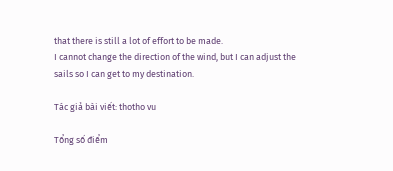that there is still a lot of effort to be made.
I cannot change the direction of the wind, but I can adjust the sails so I can get to my destination.

Tác giả bài viết: thotho vu

Tổng số điểm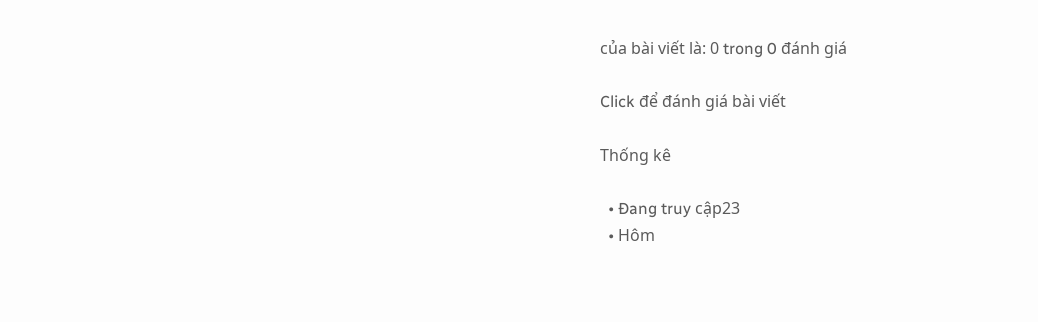của bài viết là: 0 trong 0 đánh giá

Click để đánh giá bài viết

Thống kê

  • Đang truy cập23
  • Hôm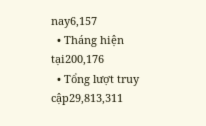nay6,157
  • Tháng hiện tại200,176
  • Tổng lượt truy cập29,813,311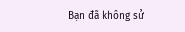Bạn đã không sử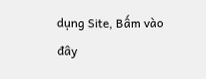dụng Site, Bấm vào đây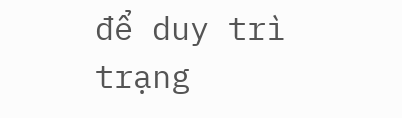để duy trì trạng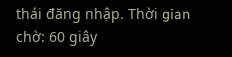thái đăng nhập. Thời gian chờ: 60 giây